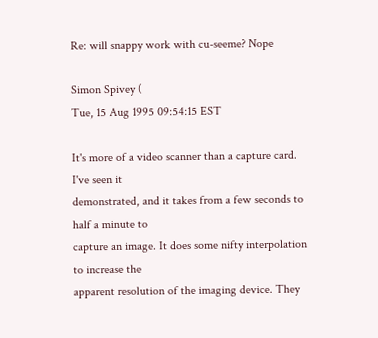Re: will snappy work with cu-seeme? Nope

Simon Spivey (
Tue, 15 Aug 1995 09:54:15 EST

It's more of a video scanner than a capture card. I've seen it
demonstrated, and it takes from a few seconds to half a minute to
capture an image. It does some nifty interpolation to increase the
apparent resolution of the imaging device. They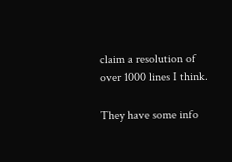claim a resolution of
over 1000 lines I think.

They have some info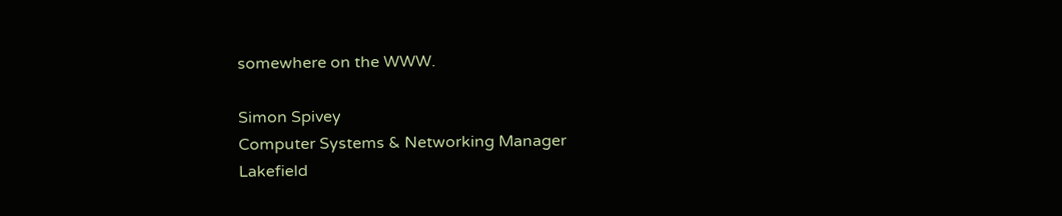somewhere on the WWW.

Simon Spivey
Computer Systems & Networking Manager
Lakefield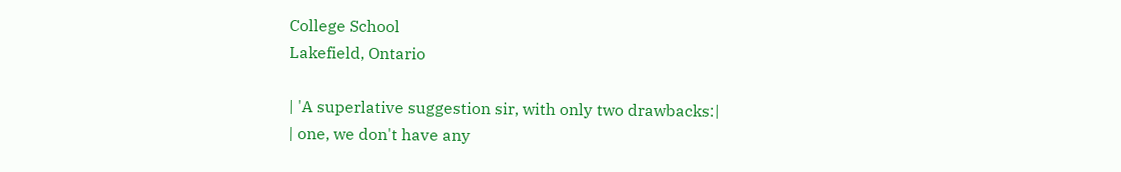College School
Lakefield, Ontario

| 'A superlative suggestion sir, with only two drawbacks:|
| one, we don't have any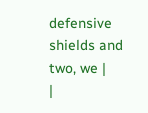defensive shields and two, we |
|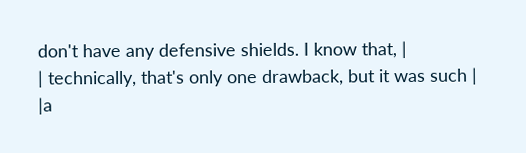don't have any defensive shields. I know that, |
| technically, that's only one drawback, but it was such |
|a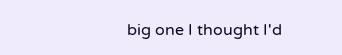big one I thought I'd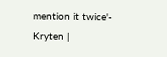mention it twice'- Kryten |